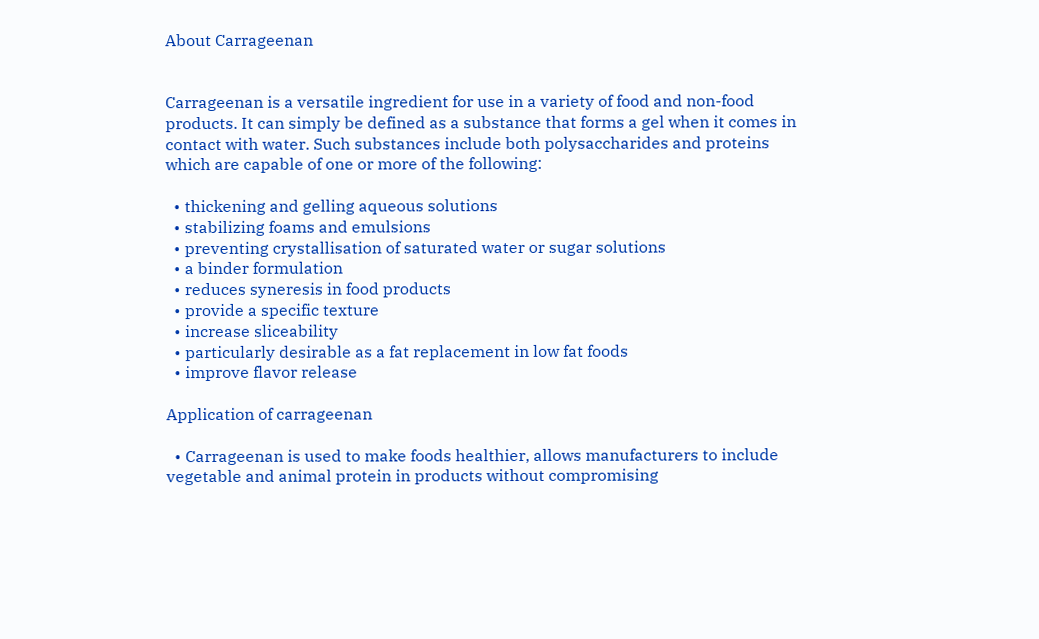About Carrageenan


Carrageenan is a versatile ingredient for use in a variety of food and non-food products. It can simply be defined as a substance that forms a gel when it comes in contact with water. Such substances include both polysaccharides and proteins which are capable of one or more of the following:

  • thickening and gelling aqueous solutions
  • stabilizing foams and emulsions
  • preventing crystallisation of saturated water or sugar solutions
  • a binder formulation
  • reduces syneresis in food products
  • provide a specific texture
  • increase sliceability
  • particularly desirable as a fat replacement in low fat foods
  • improve flavor release

Application of carrageenan

  • Carrageenan is used to make foods healthier, allows manufacturers to include vegetable and animal protein in products without compromising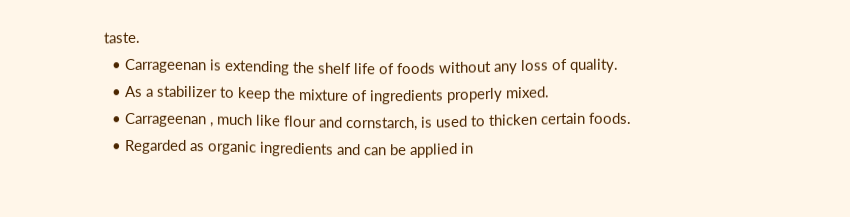taste.
  • Carrageenan is extending the shelf life of foods without any loss of quality.
  • As a stabilizer to keep the mixture of ingredients properly mixed.
  • Carrageenan , much like flour and cornstarch, is used to thicken certain foods.
  • Regarded as organic ingredients and can be applied in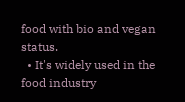food with bio and vegan status.
  • It's widely used in the food industry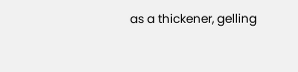as a thickener, gelling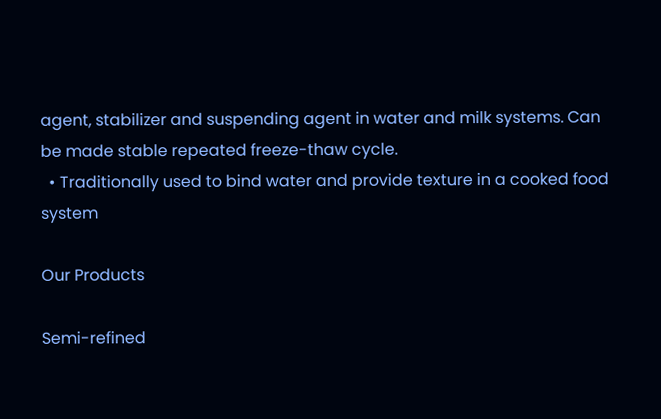agent, stabilizer and suspending agent in water and milk systems. Can be made stable repeated freeze-thaw cycle.
  • Traditionally used to bind water and provide texture in a cooked food system

Our Products

Semi-refined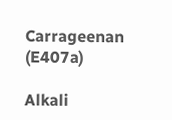Carrageenan (E407a)

Alkali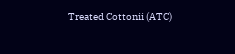Treated Cottonii (ATC)